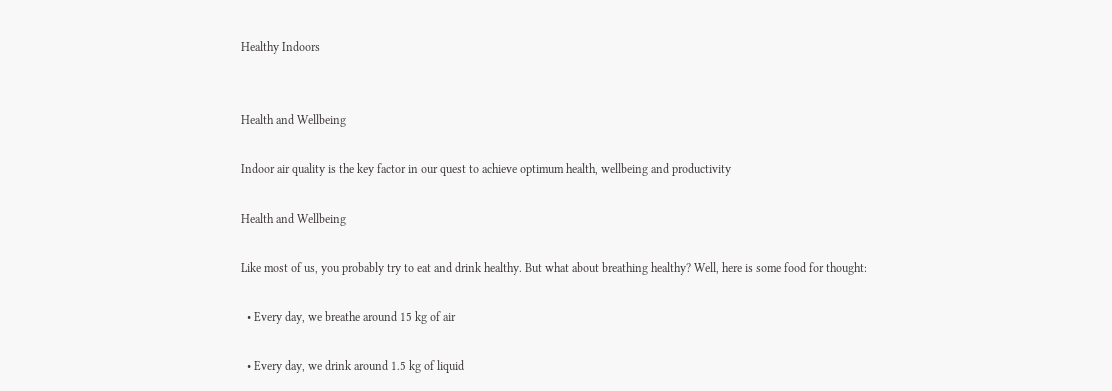Healthy Indoors


Health and Wellbeing

Indoor air quality is the key factor in our quest to achieve optimum health, wellbeing and productivity

Health and Wellbeing

Like most of us, you probably try to eat and drink healthy. But what about breathing healthy? Well, here is some food for thought:

  • Every day, we breathe around 15 kg of air

  • Every day, we drink around 1.5 kg of liquid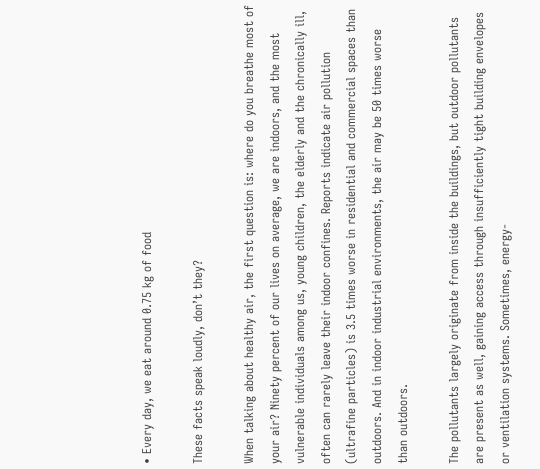• Every day, we eat around 0.75 kg of food

These facts speak loudly, don’t they?

When talking about healthy air, the first question is: where do you breathe most of your air? Ninety percent of our lives on average, we are indoors, and the most vulnerable individuals among us, young children, the elderly and the chronically ill, often can rarely leave their indoor confines. Reports indicate air pollution (ultrafine particles) is 3.5 times worse in residential and commercial spaces than outdoors. And in indoor industrial environments, the air may be 50 times worse than outdoors.

The pollutants largely originate from inside the buildings, but outdoor pollutants are present as well, gaining access through insufficiently tight building envelopes or ventilation systems. Sometimes, energy-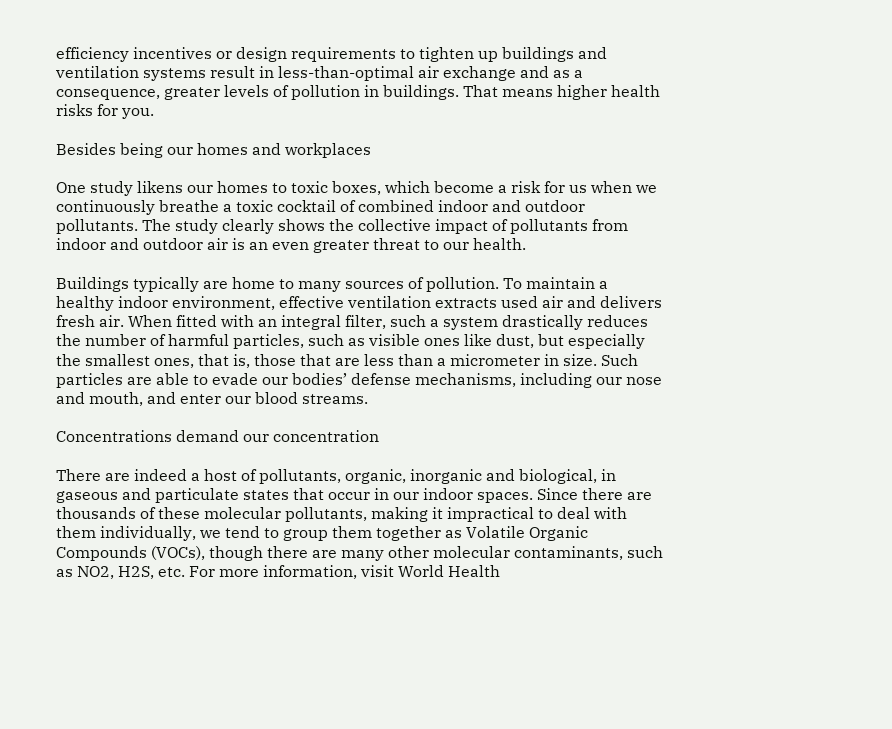efficiency incentives or design requirements to tighten up buildings and ventilation systems result in less-than-optimal air exchange and as a consequence, greater levels of pollution in buildings. That means higher health risks for you.

Besides being our homes and workplaces

One study likens our homes to toxic boxes, which become a risk for us when we continuously breathe a toxic cocktail of combined indoor and outdoor pollutants. The study clearly shows the collective impact of pollutants from indoor and outdoor air is an even greater threat to our health.

Buildings typically are home to many sources of pollution. To maintain a healthy indoor environment, effective ventilation extracts used air and delivers fresh air. When fitted with an integral filter, such a system drastically reduces the number of harmful particles, such as visible ones like dust, but especially the smallest ones, that is, those that are less than a micrometer in size. Such particles are able to evade our bodies’ defense mechanisms, including our nose and mouth, and enter our blood streams.

Concentrations demand our concentration

There are indeed a host of pollutants, organic, inorganic and biological, in gaseous and particulate states that occur in our indoor spaces. Since there are thousands of these molecular pollutants, making it impractical to deal with them individually, we tend to group them together as Volatile Organic Compounds (VOCs), though there are many other molecular contaminants, such as NO2, H2S, etc. For more information, visit World Health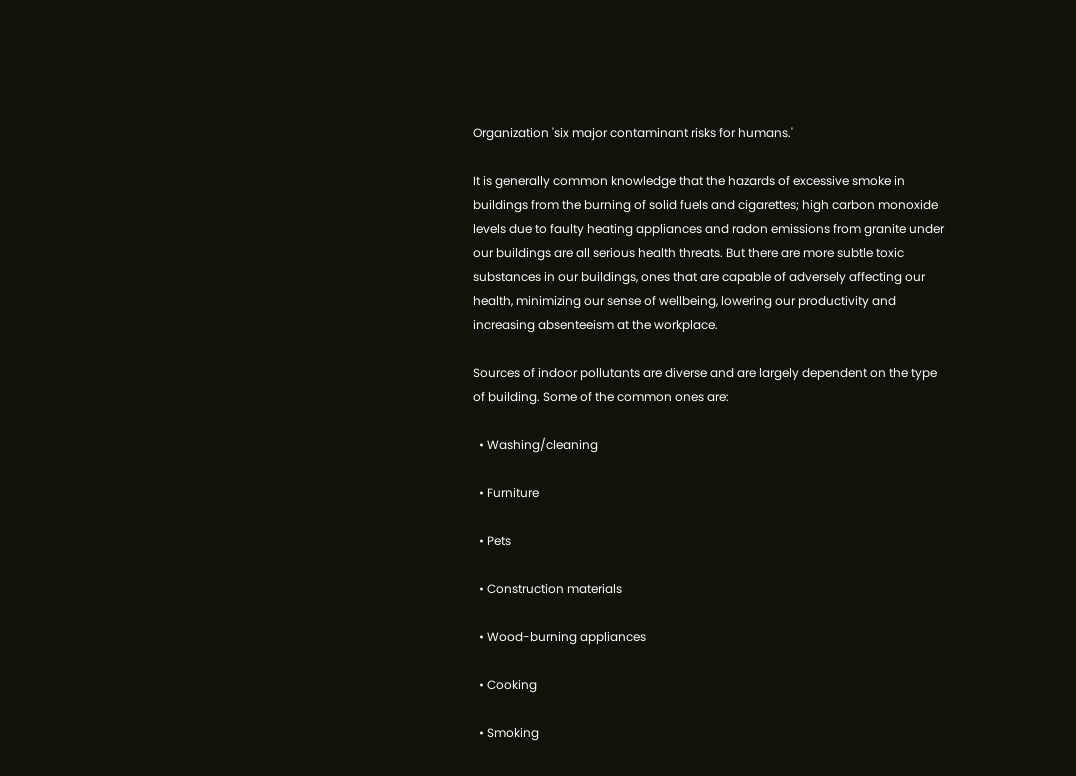Organization 'six major contaminant risks for humans.'

It is generally common knowledge that the hazards of excessive smoke in buildings from the burning of solid fuels and cigarettes; high carbon monoxide levels due to faulty heating appliances and radon emissions from granite under our buildings are all serious health threats. But there are more subtle toxic substances in our buildings, ones that are capable of adversely affecting our health, minimizing our sense of wellbeing, lowering our productivity and increasing absenteeism at the workplace.

Sources of indoor pollutants are diverse and are largely dependent on the type of building. Some of the common ones are:

  • Washing/cleaning

  • Furniture

  • Pets

  • Construction materials

  • Wood-burning appliances

  • Cooking

  • Smoking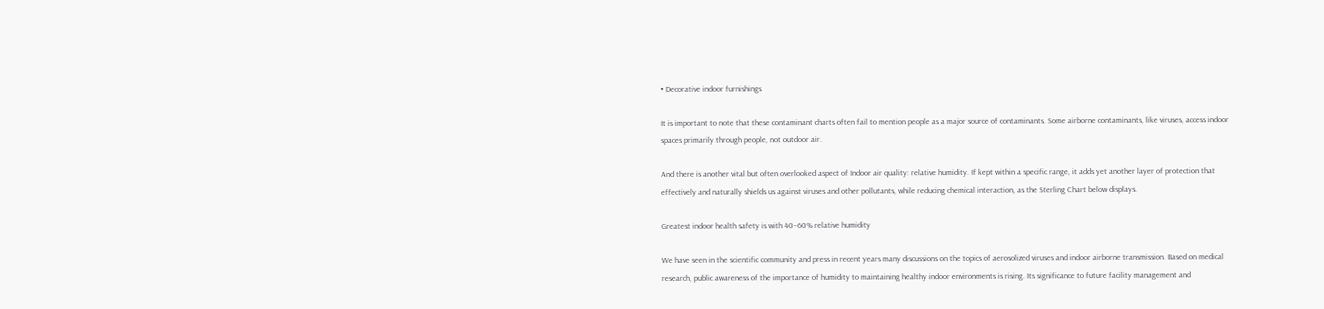• Decorative indoor furnishings

It is important to note that these contaminant charts often fail to mention people as a major source of contaminants. Some airborne contaminants, like viruses, access indoor spaces primarily through people, not outdoor air.

And there is another vital but often overlooked aspect of Indoor air quality: relative humidity. If kept within a specific range, it adds yet another layer of protection that effectively and naturally shields us against viruses and other pollutants, while reducing chemical interaction, as the Sterling Chart below displays.

Greatest indoor health safety is with 40–60% relative humidity

We have seen in the scientific community and press in recent years many discussions on the topics of aerosolized viruses and indoor airborne transmission. Based on medical research, public awareness of the importance of humidity to maintaining healthy indoor environments is rising. Its significance to future facility management and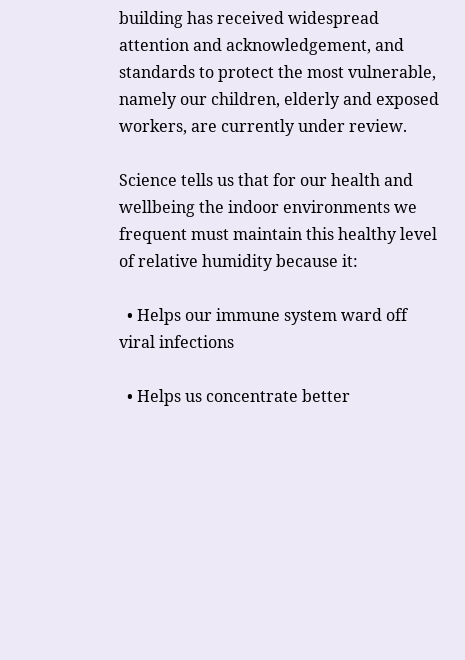building has received widespread attention and acknowledgement, and standards to protect the most vulnerable, namely our children, elderly and exposed workers, are currently under review.

Science tells us that for our health and wellbeing the indoor environments we frequent must maintain this healthy level of relative humidity because it:

  • Helps our immune system ward off viral infections

  • Helps us concentrate better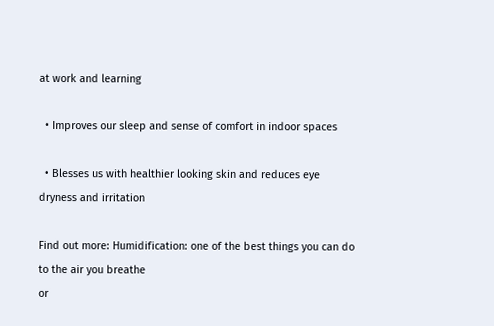at work and learning

  • Improves our sleep and sense of comfort in indoor spaces

  • Blesses us with healthier looking skin and reduces eye dryness and irritation

Find out more: Humidification: one of the best things you can do to the air you breathe
or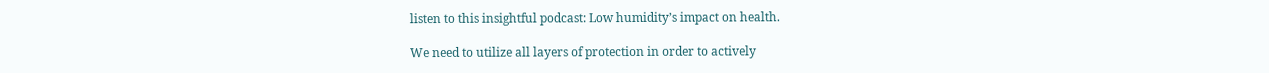listen to this insightful podcast: Low humidity’s impact on health.

We need to utilize all layers of protection in order to actively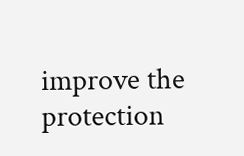improve the protection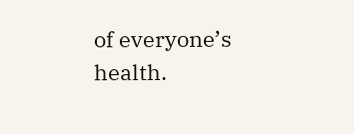of everyone’s health.